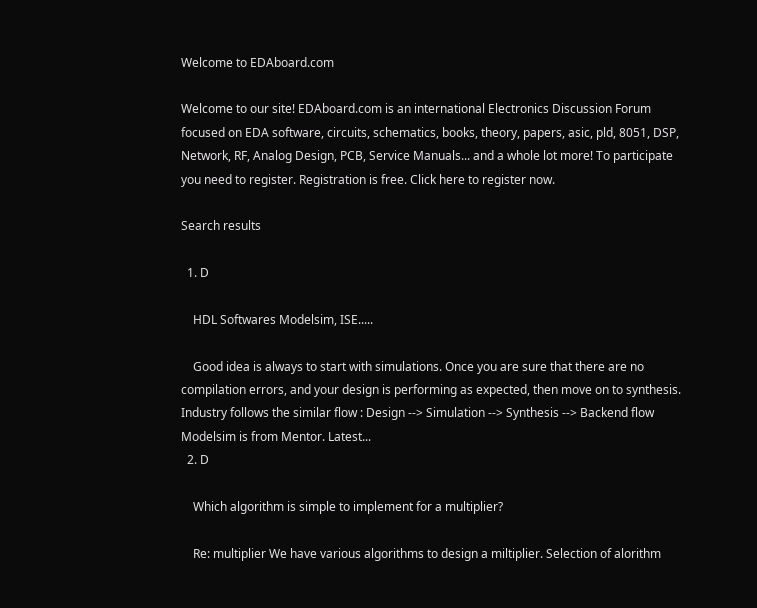Welcome to EDAboard.com

Welcome to our site! EDAboard.com is an international Electronics Discussion Forum focused on EDA software, circuits, schematics, books, theory, papers, asic, pld, 8051, DSP, Network, RF, Analog Design, PCB, Service Manuals... and a whole lot more! To participate you need to register. Registration is free. Click here to register now.

Search results

  1. D

    HDL Softwares Modelsim, ISE.....

    Good idea is always to start with simulations. Once you are sure that there are no compilation errors, and your design is performing as expected, then move on to synthesis. Industry follows the similar flow : Design --> Simulation --> Synthesis --> Backend flow Modelsim is from Mentor. Latest...
  2. D

    Which algorithm is simple to implement for a multiplier?

    Re: multiplier We have various algorithms to design a miltiplier. Selection of alorithm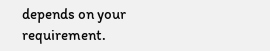depends on your requirement.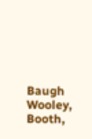Baugh Wooley, Booth,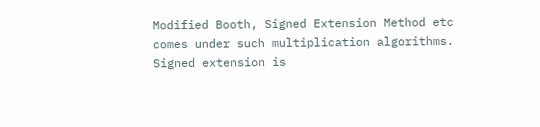Modified Booth, Signed Extension Method etc comes under such multiplication algorithms. Signed extension is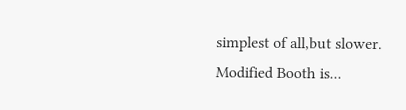simplest of all,but slower. Modified Booth is...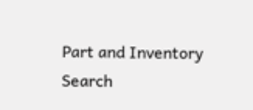Part and Inventory Search